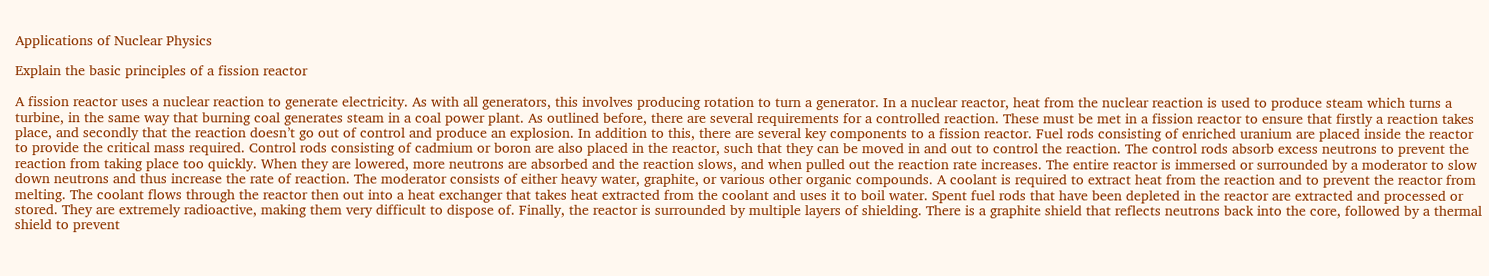Applications of Nuclear Physics

Explain the basic principles of a fission reactor

A fission reactor uses a nuclear reaction to generate electricity. As with all generators, this involves producing rotation to turn a generator. In a nuclear reactor, heat from the nuclear reaction is used to produce steam which turns a turbine, in the same way that burning coal generates steam in a coal power plant. As outlined before, there are several requirements for a controlled reaction. These must be met in a fission reactor to ensure that firstly a reaction takes place, and secondly that the reaction doesn’t go out of control and produce an explosion. In addition to this, there are several key components to a fission reactor. Fuel rods consisting of enriched uranium are placed inside the reactor to provide the critical mass required. Control rods consisting of cadmium or boron are also placed in the reactor, such that they can be moved in and out to control the reaction. The control rods absorb excess neutrons to prevent the reaction from taking place too quickly. When they are lowered, more neutrons are absorbed and the reaction slows, and when pulled out the reaction rate increases. The entire reactor is immersed or surrounded by a moderator to slow down neutrons and thus increase the rate of reaction. The moderator consists of either heavy water, graphite, or various other organic compounds. A coolant is required to extract heat from the reaction and to prevent the reactor from melting. The coolant flows through the reactor then out into a heat exchanger that takes heat extracted from the coolant and uses it to boil water. Spent fuel rods that have been depleted in the reactor are extracted and processed or stored. They are extremely radioactive, making them very difficult to dispose of. Finally, the reactor is surrounded by multiple layers of shielding. There is a graphite shield that reflects neutrons back into the core, followed by a thermal shield to prevent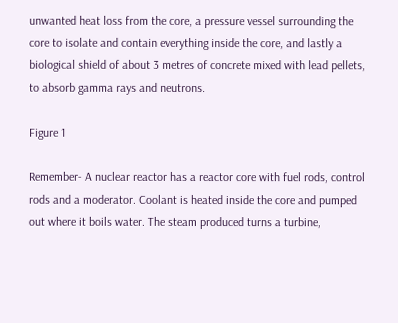unwanted heat loss from the core, a pressure vessel surrounding the core to isolate and contain everything inside the core, and lastly a biological shield of about 3 metres of concrete mixed with lead pellets, to absorb gamma rays and neutrons.

Figure 1

Remember- A nuclear reactor has a reactor core with fuel rods, control rods and a moderator. Coolant is heated inside the core and pumped out where it boils water. The steam produced turns a turbine,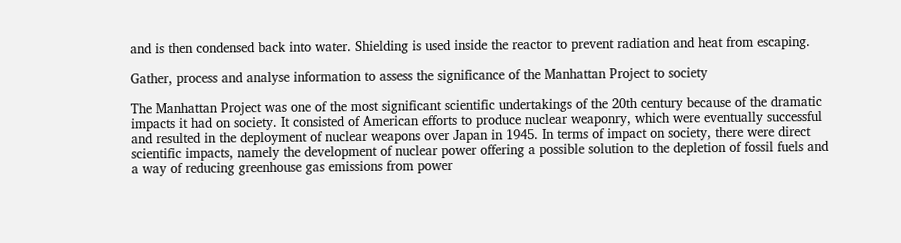and is then condensed back into water. Shielding is used inside the reactor to prevent radiation and heat from escaping.

Gather, process and analyse information to assess the significance of the Manhattan Project to society

The Manhattan Project was one of the most significant scientific undertakings of the 20th century because of the dramatic impacts it had on society. It consisted of American efforts to produce nuclear weaponry, which were eventually successful and resulted in the deployment of nuclear weapons over Japan in 1945. In terms of impact on society, there were direct scientific impacts, namely the development of nuclear power offering a possible solution to the depletion of fossil fuels and a way of reducing greenhouse gas emissions from power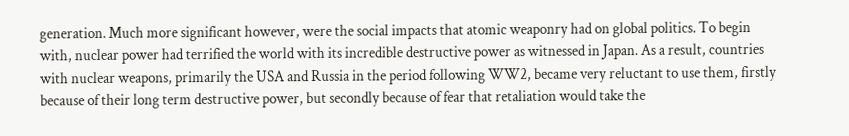generation. Much more significant however, were the social impacts that atomic weaponry had on global politics. To begin with, nuclear power had terrified the world with its incredible destructive power as witnessed in Japan. As a result, countries with nuclear weapons, primarily the USA and Russia in the period following WW2, became very reluctant to use them, firstly because of their long term destructive power, but secondly because of fear that retaliation would take the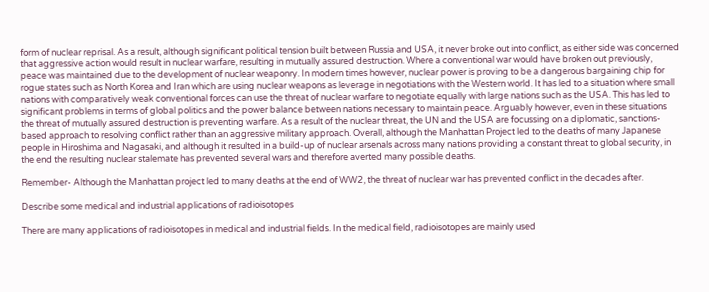form of nuclear reprisal. As a result, although significant political tension built between Russia and USA, it never broke out into conflict, as either side was concerned that aggressive action would result in nuclear warfare, resulting in mutually assured destruction. Where a conventional war would have broken out previously, peace was maintained due to the development of nuclear weaponry. In modern times however, nuclear power is proving to be a dangerous bargaining chip for rogue states such as North Korea and Iran which are using nuclear weapons as leverage in negotiations with the Western world. It has led to a situation where small nations with comparatively weak conventional forces can use the threat of nuclear warfare to negotiate equally with large nations such as the USA. This has led to significant problems in terms of global politics and the power balance between nations necessary to maintain peace. Arguably however, even in these situations the threat of mutually assured destruction is preventing warfare. As a result of the nuclear threat, the UN and the USA are focussing on a diplomatic, sanctions-based approach to resolving conflict rather than an aggressive military approach. Overall, although the Manhattan Project led to the deaths of many Japanese people in Hiroshima and Nagasaki, and although it resulted in a build-up of nuclear arsenals across many nations providing a constant threat to global security, in the end the resulting nuclear stalemate has prevented several wars and therefore averted many possible deaths.

Remember- Although the Manhattan project led to many deaths at the end of WW2, the threat of nuclear war has prevented conflict in the decades after.

Describe some medical and industrial applications of radioisotopes

There are many applications of radioisotopes in medical and industrial fields. In the medical field, radioisotopes are mainly used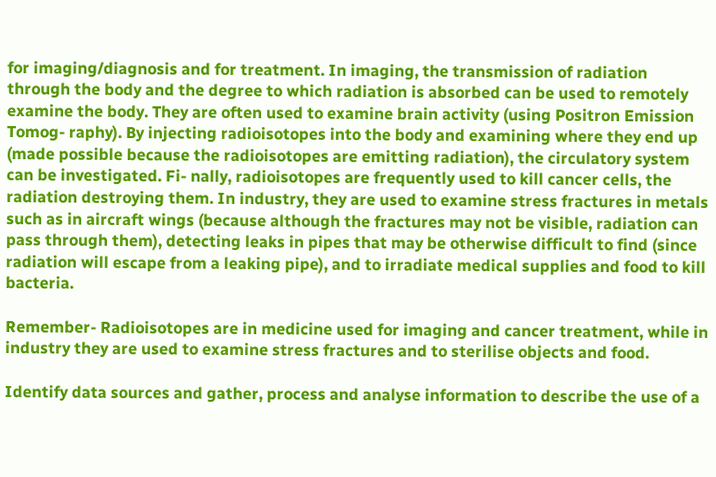for imaging/diagnosis and for treatment. In imaging, the transmission of radiation through the body and the degree to which radiation is absorbed can be used to remotely examine the body. They are often used to examine brain activity (using Positron Emission Tomog- raphy). By injecting radioisotopes into the body and examining where they end up (made possible because the radioisotopes are emitting radiation), the circulatory system can be investigated. Fi- nally, radioisotopes are frequently used to kill cancer cells, the radiation destroying them. In industry, they are used to examine stress fractures in metals such as in aircraft wings (because although the fractures may not be visible, radiation can pass through them), detecting leaks in pipes that may be otherwise difficult to find (since radiation will escape from a leaking pipe), and to irradiate medical supplies and food to kill bacteria.

Remember- Radioisotopes are in medicine used for imaging and cancer treatment, while in industry they are used to examine stress fractures and to sterilise objects and food.

Identify data sources and gather, process and analyse information to describe the use of a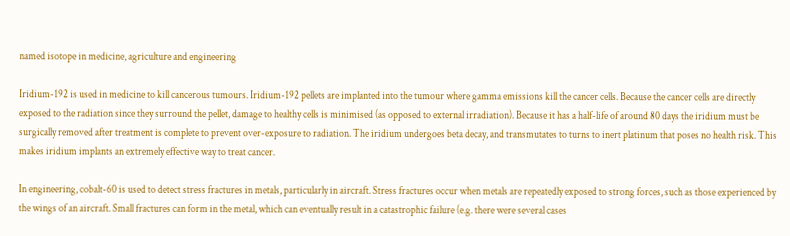named isotope in medicine, agriculture and engineering

Iridium-192 is used in medicine to kill cancerous tumours. Iridium-192 pellets are implanted into the tumour where gamma emissions kill the cancer cells. Because the cancer cells are directly exposed to the radiation since they surround the pellet, damage to healthy cells is minimised (as opposed to external irradiation). Because it has a half-life of around 80 days the iridium must be surgically removed after treatment is complete to prevent over-exposure to radiation. The iridium undergoes beta decay, and transmutates to turns to inert platinum that poses no health risk. This makes iridium implants an extremely effective way to treat cancer.

In engineering, cobalt-60 is used to detect stress fractures in metals, particularly in aircraft. Stress fractures occur when metals are repeatedly exposed to strong forces, such as those experienced by the wings of an aircraft. Small fractures can form in the metal, which can eventually result in a catastrophic failure (e.g. there were several cases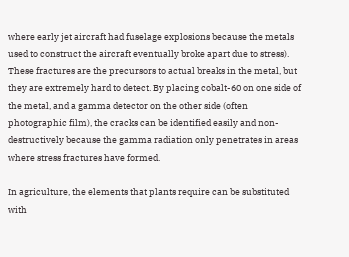where early jet aircraft had fuselage explosions because the metals used to construct the aircraft eventually broke apart due to stress). These fractures are the precursors to actual breaks in the metal, but they are extremely hard to detect. By placing cobalt-60 on one side of the metal, and a gamma detector on the other side (often photographic film), the cracks can be identified easily and non-destructively because the gamma radiation only penetrates in areas where stress fractures have formed.

In agriculture, the elements that plants require can be substituted with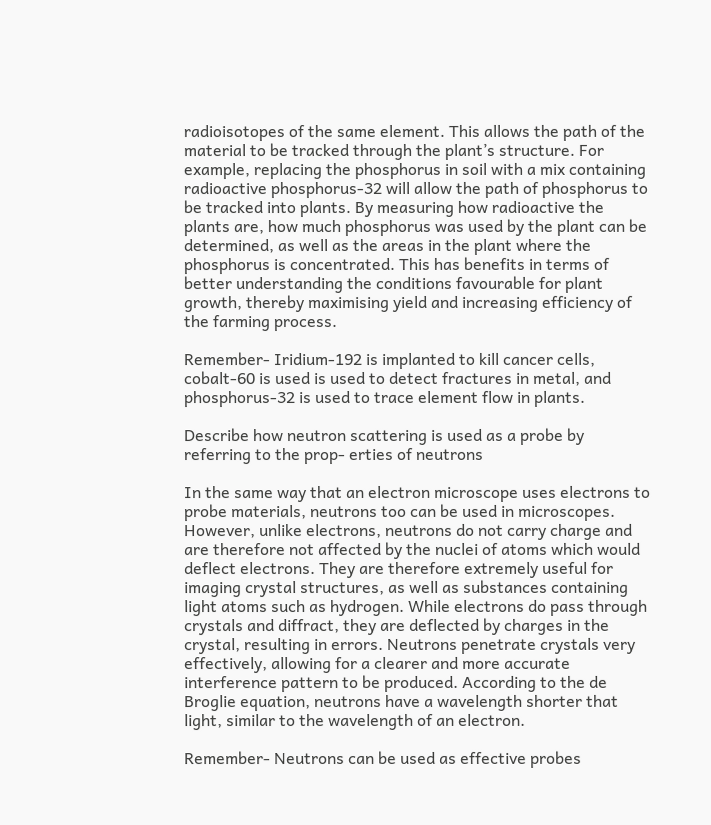radioisotopes of the same element. This allows the path of the material to be tracked through the plant’s structure. For example, replacing the phosphorus in soil with a mix containing radioactive phosphorus-32 will allow the path of phosphorus to be tracked into plants. By measuring how radioactive the plants are, how much phosphorus was used by the plant can be determined, as well as the areas in the plant where the phosphorus is concentrated. This has benefits in terms of better understanding the conditions favourable for plant growth, thereby maximising yield and increasing efficiency of the farming process.

Remember- Iridium-192 is implanted to kill cancer cells, cobalt-60 is used is used to detect fractures in metal, and phosphorus-32 is used to trace element flow in plants.

Describe how neutron scattering is used as a probe by referring to the prop- erties of neutrons

In the same way that an electron microscope uses electrons to probe materials, neutrons too can be used in microscopes. However, unlike electrons, neutrons do not carry charge and are therefore not affected by the nuclei of atoms which would deflect electrons. They are therefore extremely useful for imaging crystal structures, as well as substances containing light atoms such as hydrogen. While electrons do pass through crystals and diffract, they are deflected by charges in the crystal, resulting in errors. Neutrons penetrate crystals very effectively, allowing for a clearer and more accurate interference pattern to be produced. According to the de Broglie equation, neutrons have a wavelength shorter that light, similar to the wavelength of an electron.

Remember- Neutrons can be used as effective probes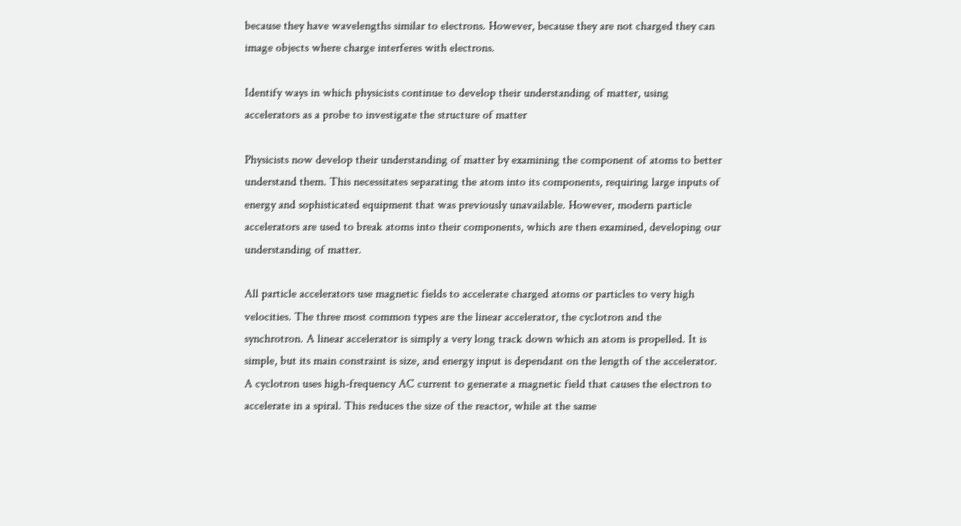because they have wavelengths similar to electrons. However, because they are not charged they can image objects where charge interferes with electrons.

Identify ways in which physicists continue to develop their understanding of matter, using accelerators as a probe to investigate the structure of matter

Physicists now develop their understanding of matter by examining the component of atoms to better understand them. This necessitates separating the atom into its components, requiring large inputs of energy and sophisticated equipment that was previously unavailable. However, modern particle accelerators are used to break atoms into their components, which are then examined, developing our understanding of matter.

All particle accelerators use magnetic fields to accelerate charged atoms or particles to very high velocities. The three most common types are the linear accelerator, the cyclotron and the synchrotron. A linear accelerator is simply a very long track down which an atom is propelled. It is simple, but its main constraint is size, and energy input is dependant on the length of the accelerator. A cyclotron uses high-frequency AC current to generate a magnetic field that causes the electron to accelerate in a spiral. This reduces the size of the reactor, while at the same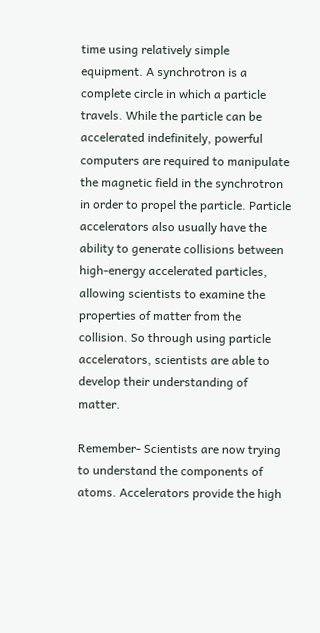time using relatively simple equipment. A synchrotron is a complete circle in which a particle travels. While the particle can be accelerated indefinitely, powerful computers are required to manipulate the magnetic field in the synchrotron in order to propel the particle. Particle accelerators also usually have the ability to generate collisions between high-energy accelerated particles, allowing scientists to examine the properties of matter from the collision. So through using particle accelerators, scientists are able to develop their understanding of matter.

Remember- Scientists are now trying to understand the components of atoms. Accelerators provide the high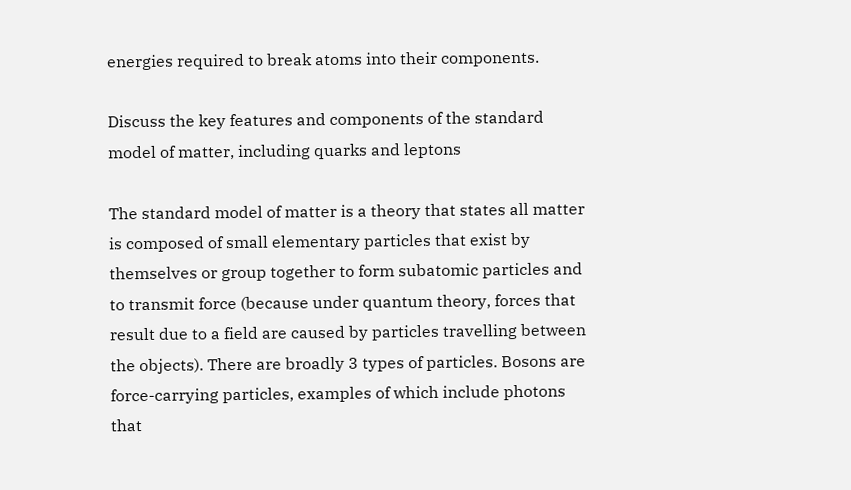energies required to break atoms into their components.

Discuss the key features and components of the standard model of matter, including quarks and leptons

The standard model of matter is a theory that states all matter is composed of small elementary particles that exist by themselves or group together to form subatomic particles and to transmit force (because under quantum theory, forces that result due to a field are caused by particles travelling between the objects). There are broadly 3 types of particles. Bosons are force-carrying particles, examples of which include photons that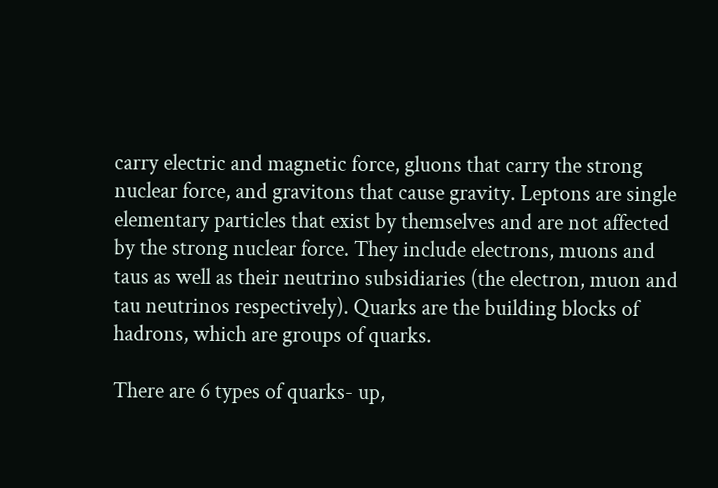carry electric and magnetic force, gluons that carry the strong nuclear force, and gravitons that cause gravity. Leptons are single elementary particles that exist by themselves and are not affected by the strong nuclear force. They include electrons, muons and taus as well as their neutrino subsidiaries (the electron, muon and tau neutrinos respectively). Quarks are the building blocks of hadrons, which are groups of quarks.

There are 6 types of quarks- up,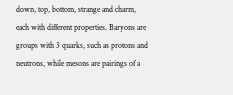down, top, bottom, strange and charm, each with different properties. Baryons are groups with 3 quarks, such as protons and neutrons, while mesons are pairings of a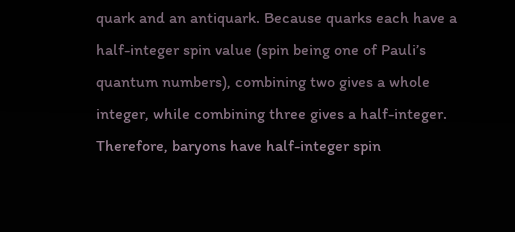quark and an antiquark. Because quarks each have a half-integer spin value (spin being one of Pauli’s quantum numbers), combining two gives a whole integer, while combining three gives a half-integer. Therefore, baryons have half-integer spin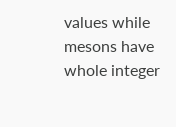values while mesons have whole integer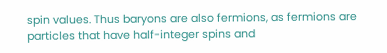spin values. Thus baryons are also fermions, as fermions are particles that have half-integer spins and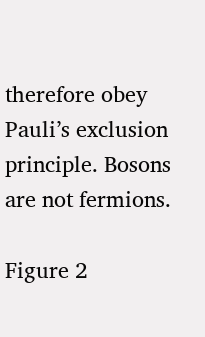therefore obey Pauli’s exclusion principle. Bosons are not fermions.

Figure 2